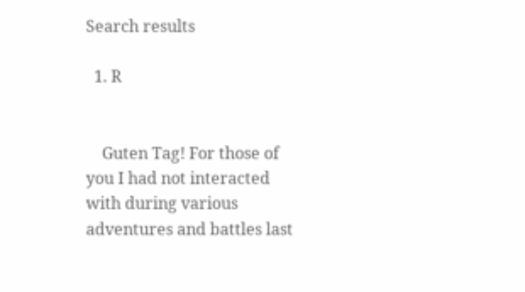Search results

  1. R


    Guten Tag! For those of you I had not interacted with during various adventures and battles last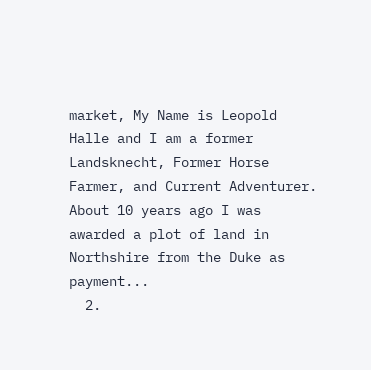market, My Name is Leopold Halle and I am a former Landsknecht, Former Horse Farmer, and Current Adventurer. About 10 years ago I was awarded a plot of land in Northshire from the Duke as payment...
  2.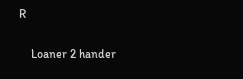R

    Loaner 2 hander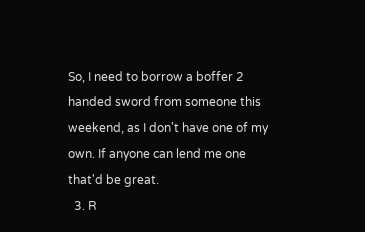So, I need to borrow a boffer 2 handed sword from someone this weekend, as I don't have one of my own. If anyone can lend me one that'd be great.
  3. R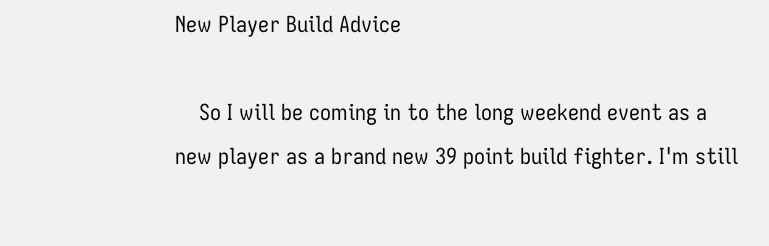New Player Build Advice

    So I will be coming in to the long weekend event as a new player as a brand new 39 point build fighter. I'm still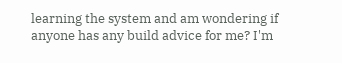learning the system and am wondering if anyone has any build advice for me? I'm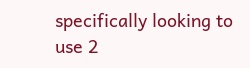specifically looking to use 2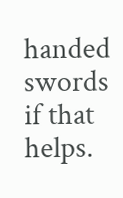handed swords if that helps.